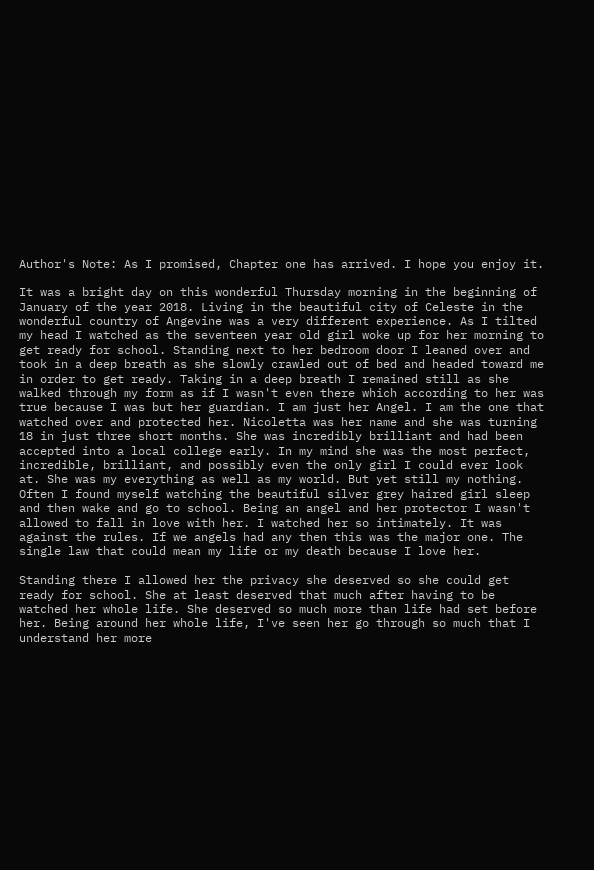Author's Note: As I promised, Chapter one has arrived. I hope you enjoy it.

It was a bright day on this wonderful Thursday morning in the beginning of January of the year 2018. Living in the beautiful city of Celeste in the wonderful country of Angevine was a very different experience. As I tilted my head I watched as the seventeen year old girl woke up for her morning to get ready for school. Standing next to her bedroom door I leaned over and took in a deep breath as she slowly crawled out of bed and headed toward me in order to get ready. Taking in a deep breath I remained still as she walked through my form as if I wasn't even there which according to her was true because I was but her guardian. I am just her Angel. I am the one that watched over and protected her. Nicoletta was her name and she was turning 18 in just three short months. She was incredibly brilliant and had been accepted into a local college early. In my mind she was the most perfect, incredible, brilliant, and possibly even the only girl I could ever look at. She was my everything as well as my world. But yet still my nothing. Often I found myself watching the beautiful silver grey haired girl sleep and then wake and go to school. Being an angel and her protector I wasn't allowed to fall in love with her. I watched her so intimately. It was against the rules. If we angels had any then this was the major one. The single law that could mean my life or my death because I love her.

Standing there I allowed her the privacy she deserved so she could get ready for school. She at least deserved that much after having to be watched her whole life. She deserved so much more than life had set before her. Being around her whole life, I've seen her go through so much that I understand her more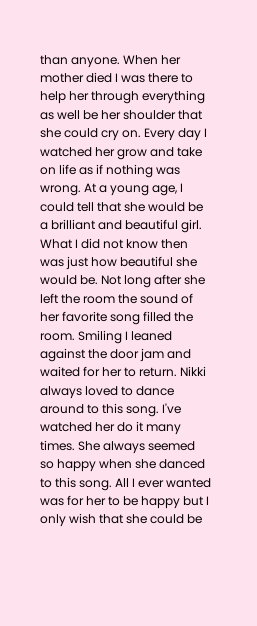than anyone. When her mother died I was there to help her through everything as well be her shoulder that she could cry on. Every day I watched her grow and take on life as if nothing was wrong. At a young age, I could tell that she would be a brilliant and beautiful girl. What I did not know then was just how beautiful she would be. Not long after she left the room the sound of her favorite song filled the room. Smiling I leaned against the door jam and waited for her to return. Nikki always loved to dance around to this song. I've watched her do it many times. She always seemed so happy when she danced to this song. All I ever wanted was for her to be happy but I only wish that she could be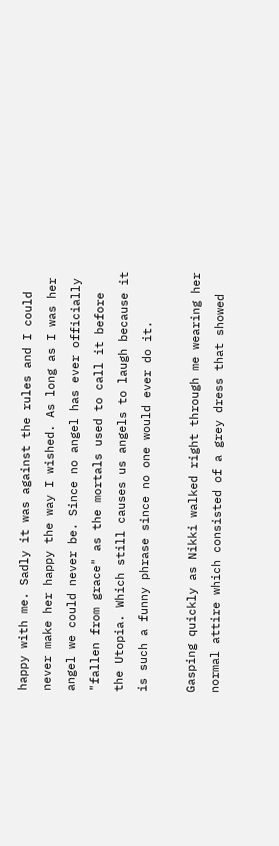happy with me. Sadly it was against the rules and I could never make her happy the way I wished. As long as I was her angel we could never be. Since no angel has ever officially "fallen from grace" as the mortals used to call it before the Utopia. Which still causes us angels to laugh because it is such a funny phrase since no one would ever do it.

Gasping quickly as Nikki walked right through me wearing her normal attire which consisted of a grey dress that showed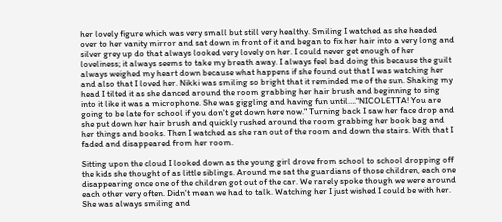her lovely figure which was very small but still very healthy. Smiling I watched as she headed over to her vanity mirror and sat down in front of it and began to fix her hair into a very long and silver grey up do that always looked very lovely on her. I could never get enough of her loveliness; it always seems to take my breath away. I always feel bad doing this because the guilt always weighed my heart down because what happens if she found out that I was watching her and also that I loved her. Nikki was smiling so bright that it reminded me of the sun. Shaking my head I tilted it as she danced around the room grabbing her hair brush and beginning to sing into it like it was a microphone. She was giggling and having fun until…."NICOLETTA! You are going to be late for school if you don't get down here now." Turning back I saw her face drop and she put down her hair brush and quickly rushed around the room grabbing her book bag and her things and books. Then I watched as she ran out of the room and down the stairs. With that I faded and disappeared from her room.

Sitting upon the cloud I looked down as the young girl drove from school to school dropping off the kids she thought of as little siblings. Around me sat the guardians of those children, each one disappearing once one of the children got out of the car. We rarely spoke though we were around each other very often. Didn't mean we had to talk. Watching her I just wished I could be with her. She was always smiling and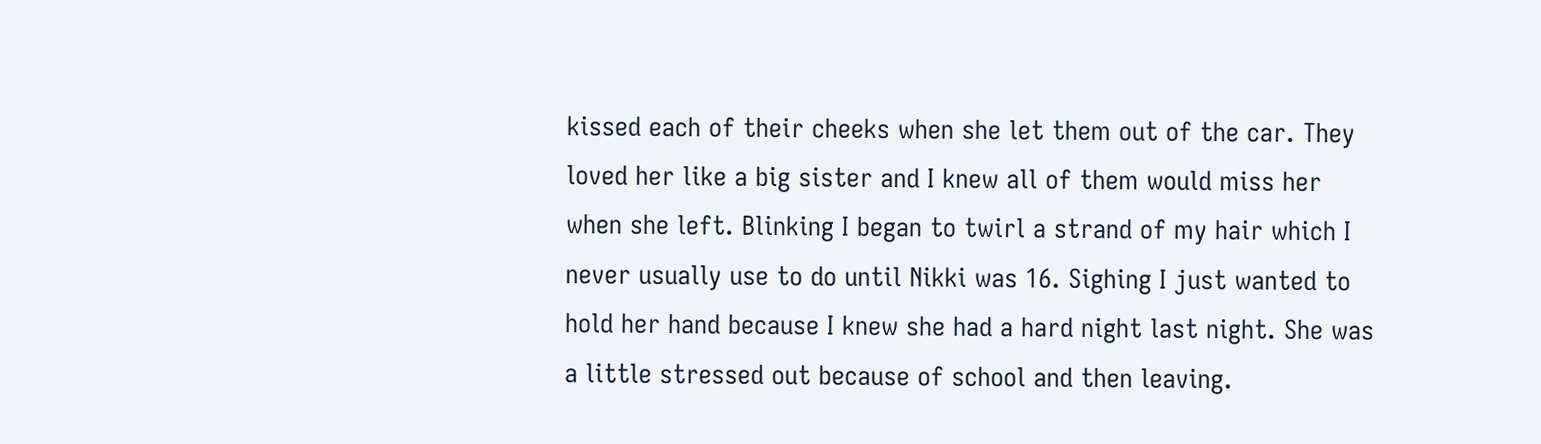kissed each of their cheeks when she let them out of the car. They loved her like a big sister and I knew all of them would miss her when she left. Blinking I began to twirl a strand of my hair which I never usually use to do until Nikki was 16. Sighing I just wanted to hold her hand because I knew she had a hard night last night. She was a little stressed out because of school and then leaving.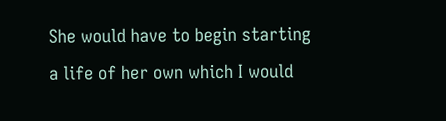She would have to begin starting a life of her own which I would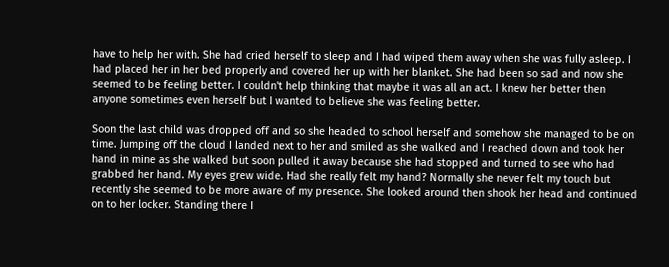have to help her with. She had cried herself to sleep and I had wiped them away when she was fully asleep. I had placed her in her bed properly and covered her up with her blanket. She had been so sad and now she seemed to be feeling better. I couldn't help thinking that maybe it was all an act. I knew her better then anyone sometimes even herself but I wanted to believe she was feeling better.

Soon the last child was dropped off and so she headed to school herself and somehow she managed to be on time. Jumping off the cloud I landed next to her and smiled as she walked and I reached down and took her hand in mine as she walked but soon pulled it away because she had stopped and turned to see who had grabbed her hand. My eyes grew wide. Had she really felt my hand? Normally she never felt my touch but recently she seemed to be more aware of my presence. She looked around then shook her head and continued on to her locker. Standing there I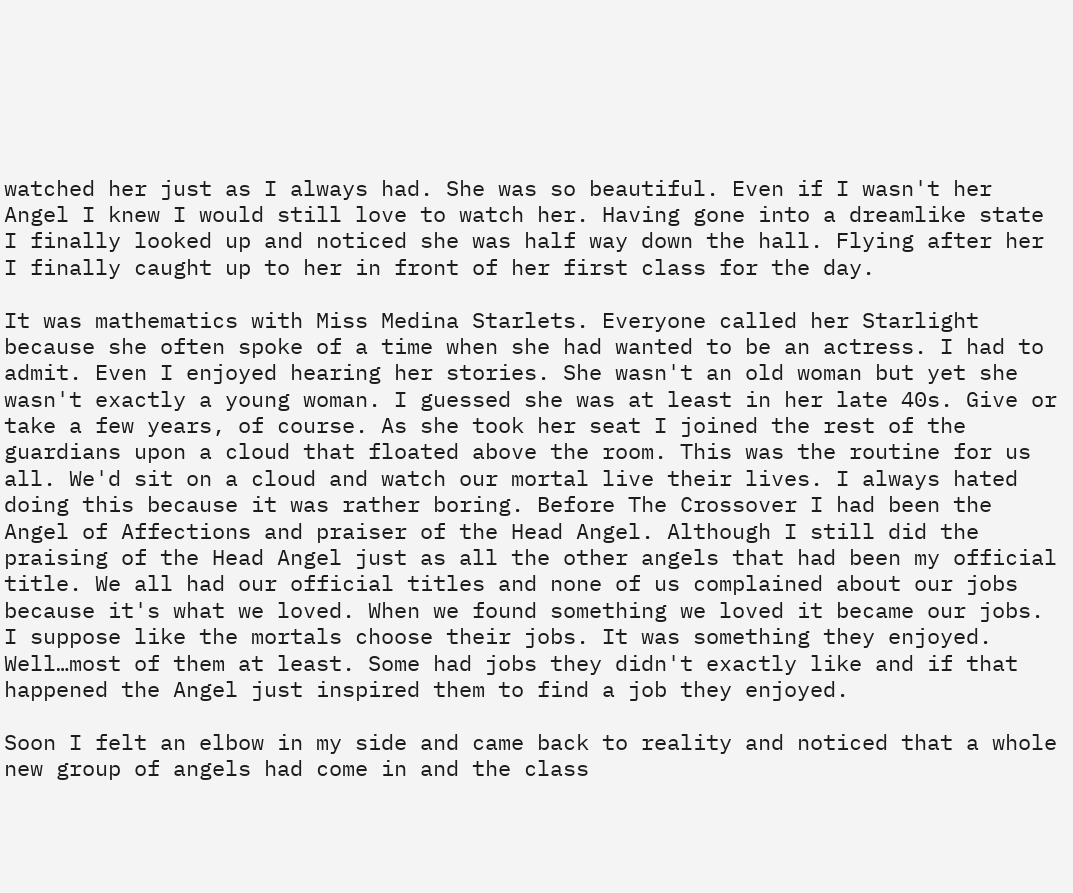watched her just as I always had. She was so beautiful. Even if I wasn't her Angel I knew I would still love to watch her. Having gone into a dreamlike state I finally looked up and noticed she was half way down the hall. Flying after her I finally caught up to her in front of her first class for the day.

It was mathematics with Miss Medina Starlets. Everyone called her Starlight because she often spoke of a time when she had wanted to be an actress. I had to admit. Even I enjoyed hearing her stories. She wasn't an old woman but yet she wasn't exactly a young woman. I guessed she was at least in her late 40s. Give or take a few years, of course. As she took her seat I joined the rest of the guardians upon a cloud that floated above the room. This was the routine for us all. We'd sit on a cloud and watch our mortal live their lives. I always hated doing this because it was rather boring. Before The Crossover I had been the Angel of Affections and praiser of the Head Angel. Although I still did the praising of the Head Angel just as all the other angels that had been my official title. We all had our official titles and none of us complained about our jobs because it's what we loved. When we found something we loved it became our jobs. I suppose like the mortals choose their jobs. It was something they enjoyed. Well…most of them at least. Some had jobs they didn't exactly like and if that happened the Angel just inspired them to find a job they enjoyed.

Soon I felt an elbow in my side and came back to reality and noticed that a whole new group of angels had come in and the class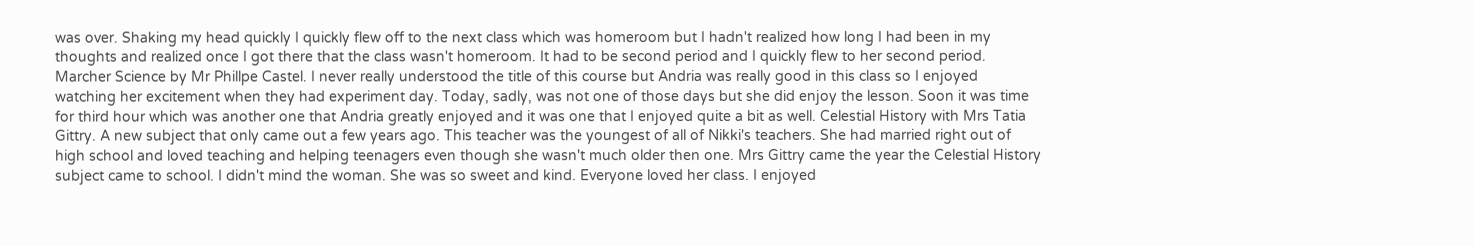was over. Shaking my head quickly I quickly flew off to the next class which was homeroom but I hadn't realized how long I had been in my thoughts and realized once I got there that the class wasn't homeroom. It had to be second period and I quickly flew to her second period. Marcher Science by Mr Phillpe Castel. I never really understood the title of this course but Andria was really good in this class so I enjoyed watching her excitement when they had experiment day. Today, sadly, was not one of those days but she did enjoy the lesson. Soon it was time for third hour which was another one that Andria greatly enjoyed and it was one that I enjoyed quite a bit as well. Celestial History with Mrs Tatia Gittry. A new subject that only came out a few years ago. This teacher was the youngest of all of Nikki's teachers. She had married right out of high school and loved teaching and helping teenagers even though she wasn't much older then one. Mrs Gittry came the year the Celestial History subject came to school. I didn't mind the woman. She was so sweet and kind. Everyone loved her class. I enjoyed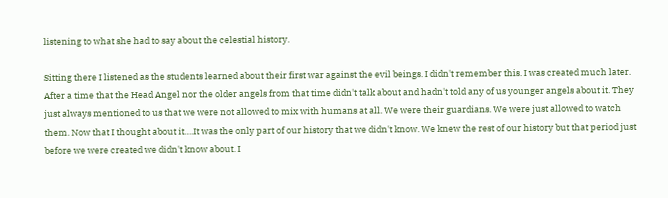listening to what she had to say about the celestial history.

Sitting there I listened as the students learned about their first war against the evil beings. I didn't remember this. I was created much later. After a time that the Head Angel nor the older angels from that time didn't talk about and hadn't told any of us younger angels about it. They just always mentioned to us that we were not allowed to mix with humans at all. We were their guardians. We were just allowed to watch them. Now that I thought about it….It was the only part of our history that we didn't know. We knew the rest of our history but that period just before we were created we didn't know about. I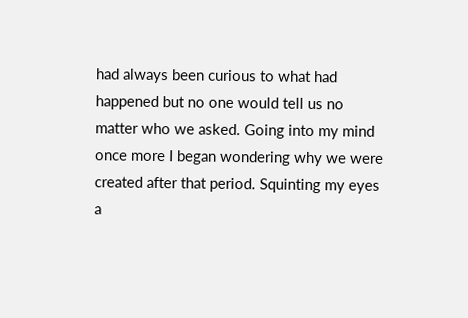had always been curious to what had happened but no one would tell us no matter who we asked. Going into my mind once more I began wondering why we were created after that period. Squinting my eyes a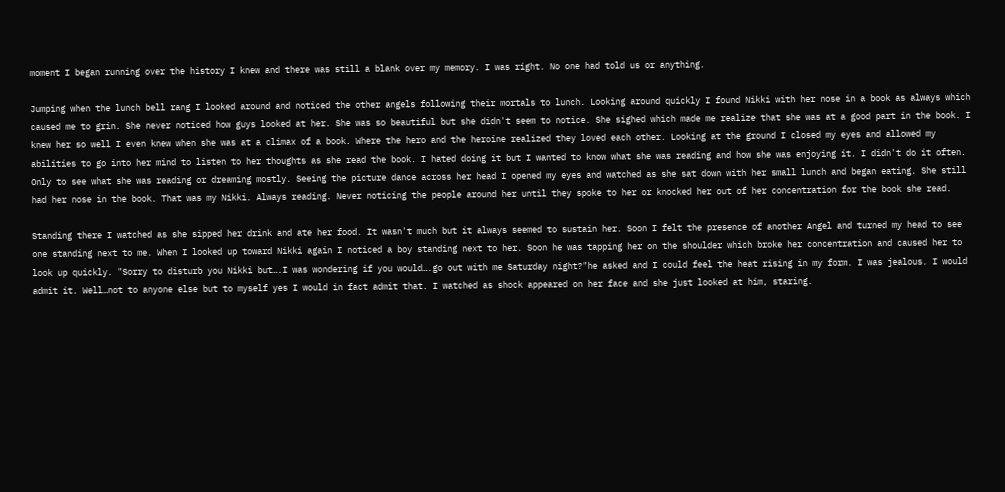moment I began running over the history I knew and there was still a blank over my memory. I was right. No one had told us or anything.

Jumping when the lunch bell rang I looked around and noticed the other angels following their mortals to lunch. Looking around quickly I found Nikki with her nose in a book as always which caused me to grin. She never noticed how guys looked at her. She was so beautiful but she didn't seem to notice. She sighed which made me realize that she was at a good part in the book. I knew her so well I even knew when she was at a climax of a book. Where the hero and the heroine realized they loved each other. Looking at the ground I closed my eyes and allowed my abilities to go into her mind to listen to her thoughts as she read the book. I hated doing it but I wanted to know what she was reading and how she was enjoying it. I didn't do it often. Only to see what she was reading or dreaming mostly. Seeing the picture dance across her head I opened my eyes and watched as she sat down with her small lunch and began eating. She still had her nose in the book. That was my Nikki. Always reading. Never noticing the people around her until they spoke to her or knocked her out of her concentration for the book she read.

Standing there I watched as she sipped her drink and ate her food. It wasn't much but it always seemed to sustain her. Soon I felt the presence of another Angel and turned my head to see one standing next to me. When I looked up toward Nikki again I noticed a boy standing next to her. Soon he was tapping her on the shoulder which broke her concentration and caused her to look up quickly. "Sorry to disturb you Nikki but….I was wondering if you would….go out with me Saturday night?"he asked and I could feel the heat rising in my form. I was jealous. I would admit it. Well…not to anyone else but to myself yes I would in fact admit that. I watched as shock appeared on her face and she just looked at him, staring.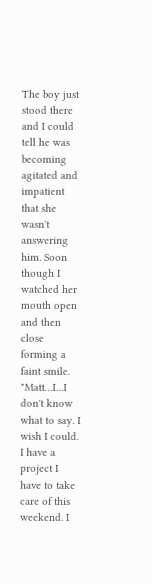The boy just stood there and I could tell he was becoming agitated and impatient that she wasn't answering him. Soon though I watched her mouth open and then close forming a faint smile. "Matt…I…I don't know what to say. I wish I could. I have a project I have to take care of this weekend. I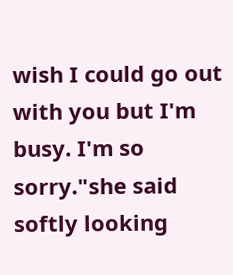wish I could go out with you but I'm busy. I'm so sorry."she said softly looking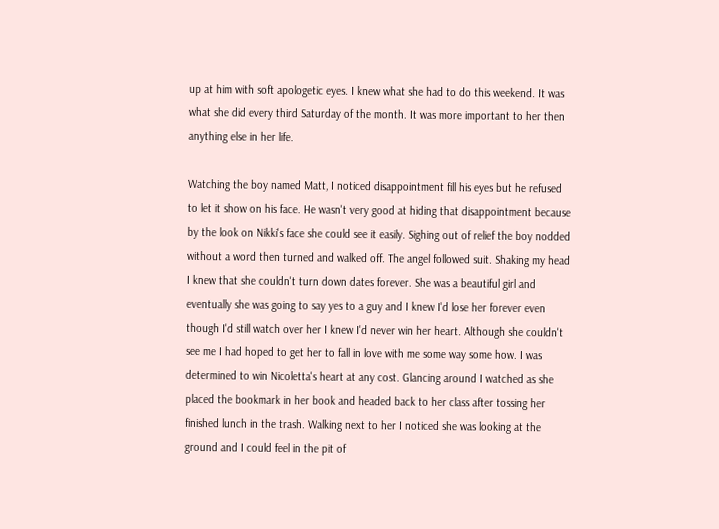up at him with soft apologetic eyes. I knew what she had to do this weekend. It was what she did every third Saturday of the month. It was more important to her then anything else in her life.

Watching the boy named Matt, I noticed disappointment fill his eyes but he refused to let it show on his face. He wasn't very good at hiding that disappointment because by the look on Nikki's face she could see it easily. Sighing out of relief the boy nodded without a word then turned and walked off. The angel followed suit. Shaking my head I knew that she couldn't turn down dates forever. She was a beautiful girl and eventually she was going to say yes to a guy and I knew I'd lose her forever even though I'd still watch over her I knew I'd never win her heart. Although she couldn't see me I had hoped to get her to fall in love with me some way some how. I was determined to win Nicoletta's heart at any cost. Glancing around I watched as she placed the bookmark in her book and headed back to her class after tossing her finished lunch in the trash. Walking next to her I noticed she was looking at the ground and I could feel in the pit of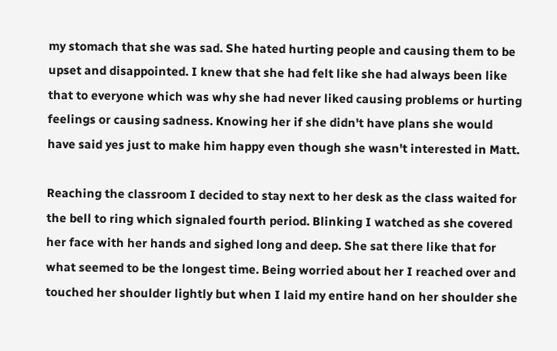my stomach that she was sad. She hated hurting people and causing them to be upset and disappointed. I knew that she had felt like she had always been like that to everyone which was why she had never liked causing problems or hurting feelings or causing sadness. Knowing her if she didn't have plans she would have said yes just to make him happy even though she wasn't interested in Matt.

Reaching the classroom I decided to stay next to her desk as the class waited for the bell to ring which signaled fourth period. Blinking I watched as she covered her face with her hands and sighed long and deep. She sat there like that for what seemed to be the longest time. Being worried about her I reached over and touched her shoulder lightly but when I laid my entire hand on her shoulder she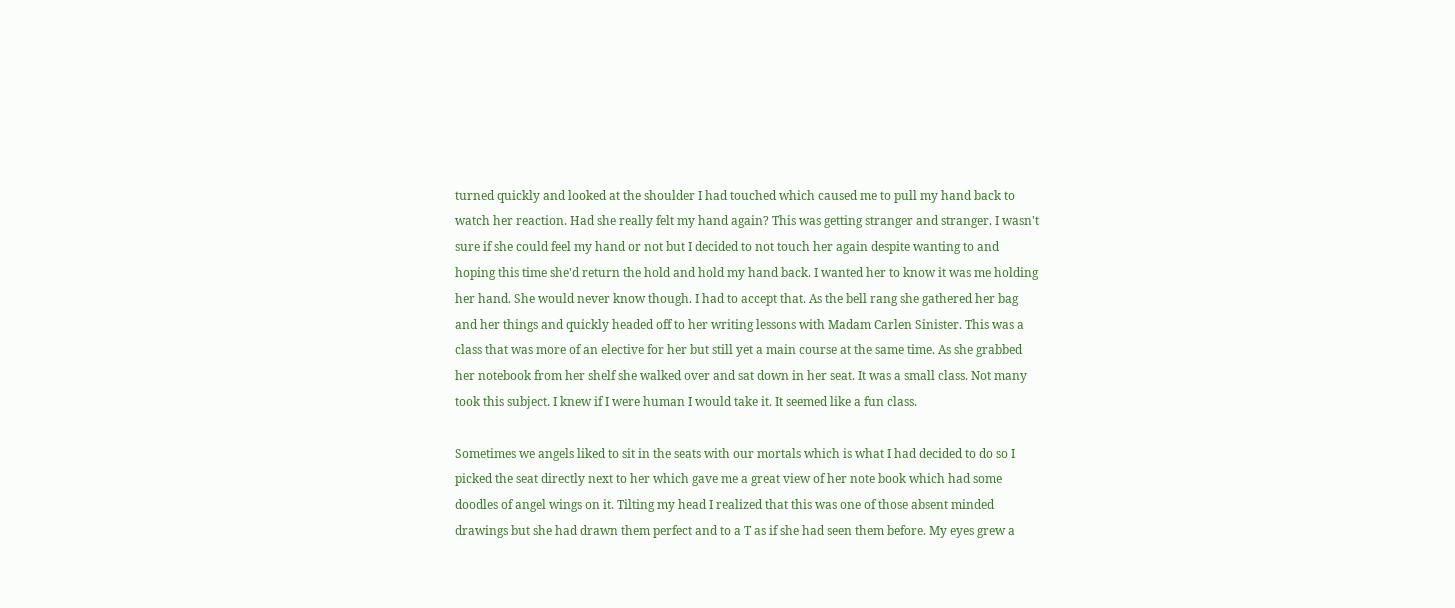turned quickly and looked at the shoulder I had touched which caused me to pull my hand back to watch her reaction. Had she really felt my hand again? This was getting stranger and stranger. I wasn't sure if she could feel my hand or not but I decided to not touch her again despite wanting to and hoping this time she'd return the hold and hold my hand back. I wanted her to know it was me holding her hand. She would never know though. I had to accept that. As the bell rang she gathered her bag and her things and quickly headed off to her writing lessons with Madam Carlen Sinister. This was a class that was more of an elective for her but still yet a main course at the same time. As she grabbed her notebook from her shelf she walked over and sat down in her seat. It was a small class. Not many took this subject. I knew if I were human I would take it. It seemed like a fun class.

Sometimes we angels liked to sit in the seats with our mortals which is what I had decided to do so I picked the seat directly next to her which gave me a great view of her note book which had some doodles of angel wings on it. Tilting my head I realized that this was one of those absent minded drawings but she had drawn them perfect and to a T as if she had seen them before. My eyes grew a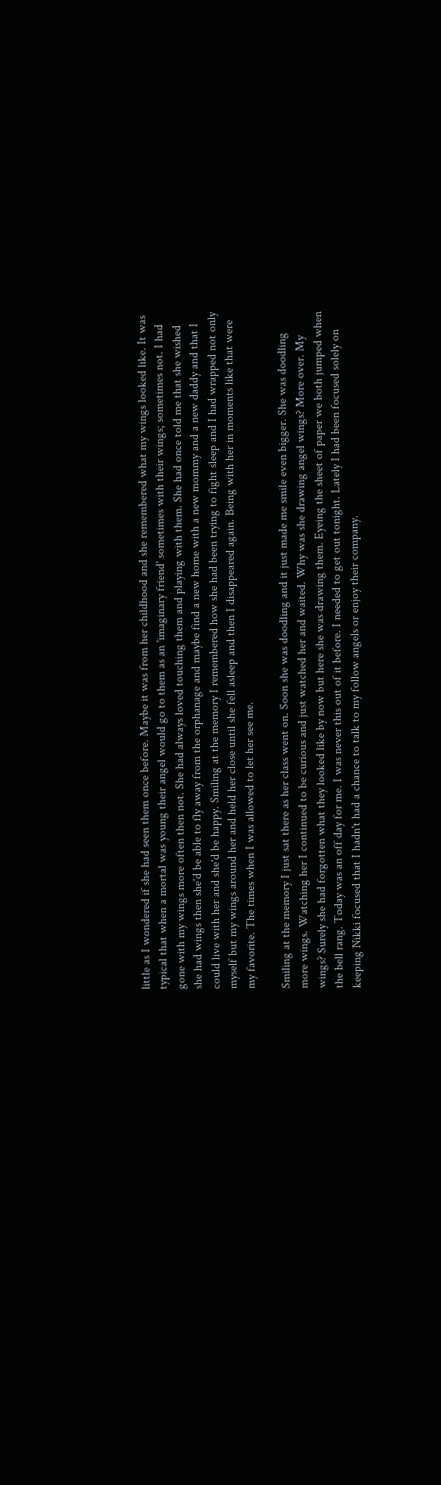little as I wondered if she had seen them once before. Maybe it was from her childhood and she remembered what my wings looked like. It was typical that when a mortal was young their angel would go to them as an 'imaginary friend' sometimes with their wings; sometimes not. I had gone with my wings more often then not. She had always loved touching them and playing with them. She had once told me that she wished she had wings then she'd be able to fly away from the orphanage and maybe find a new home with a new mommy and a new daddy and that I could live with her and she'd be happy. Smiling at the memory I remembered how she had been trying to fight sleep and I had wrapped not only myself but my wings around her and held her close until she fell asleep and then I disappeared again. Being with her in moments like that were my favorite. The times when I was allowed to let her see me.

Smiling at the memory I just sat there as her class went on. Soon she was doodling and it just made me smile even bigger. She was doodling more wings. Watching her I continued to be curious and just watched her and waited. Why was she drawing angel wings? More over. My wings? Surely she had forgotten what they looked like by now but here she was drawing them. Eyeing the sheet of paper we both jumped when the bell rang. Today was an off day for me. I was never this out of it before. I needed to get out tonight. Lately I had been focused solely on keeping Nikki focused that I hadn't had a chance to talk to my follow angels or enjoy their company.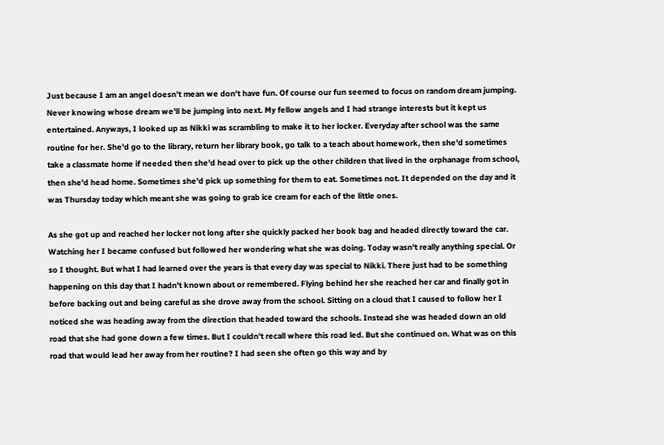Just because I am an angel doesn't mean we don't have fun. Of course our fun seemed to focus on random dream jumping. Never knowing whose dream we'll be jumping into next. My fellow angels and I had strange interests but it kept us entertained. Anyways, I looked up as Nikki was scrambling to make it to her locker. Everyday after school was the same routine for her. She'd go to the library, return her library book, go talk to a teach about homework, then she'd sometimes take a classmate home if needed then she'd head over to pick up the other children that lived in the orphanage from school, then she'd head home. Sometimes she'd pick up something for them to eat. Sometimes not. It depended on the day and it was Thursday today which meant she was going to grab ice cream for each of the little ones.

As she got up and reached her locker not long after she quickly packed her book bag and headed directly toward the car. Watching her I became confused but followed her wondering what she was doing. Today wasn't really anything special. Or so I thought. But what I had learned over the years is that every day was special to Nikki. There just had to be something happening on this day that I hadn't known about or remembered. Flying behind her she reached her car and finally got in before backing out and being careful as she drove away from the school. Sitting on a cloud that I caused to follow her I noticed she was heading away from the direction that headed toward the schools. Instead she was headed down an old road that she had gone down a few times. But I couldn't recall where this road led. But she continued on. What was on this road that would lead her away from her routine? I had seen she often go this way and by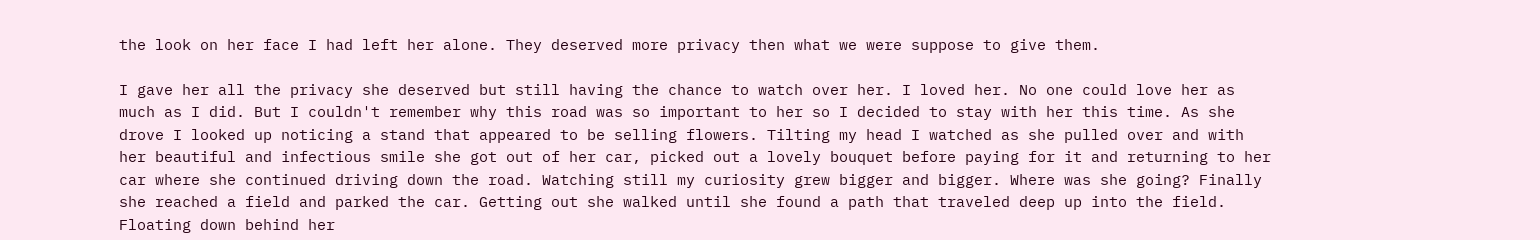the look on her face I had left her alone. They deserved more privacy then what we were suppose to give them.

I gave her all the privacy she deserved but still having the chance to watch over her. I loved her. No one could love her as much as I did. But I couldn't remember why this road was so important to her so I decided to stay with her this time. As she drove I looked up noticing a stand that appeared to be selling flowers. Tilting my head I watched as she pulled over and with her beautiful and infectious smile she got out of her car, picked out a lovely bouquet before paying for it and returning to her car where she continued driving down the road. Watching still my curiosity grew bigger and bigger. Where was she going? Finally she reached a field and parked the car. Getting out she walked until she found a path that traveled deep up into the field. Floating down behind her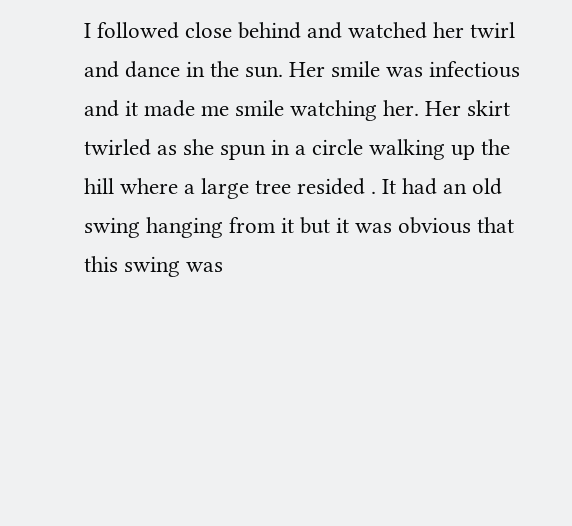I followed close behind and watched her twirl and dance in the sun. Her smile was infectious and it made me smile watching her. Her skirt twirled as she spun in a circle walking up the hill where a large tree resided . It had an old swing hanging from it but it was obvious that this swing was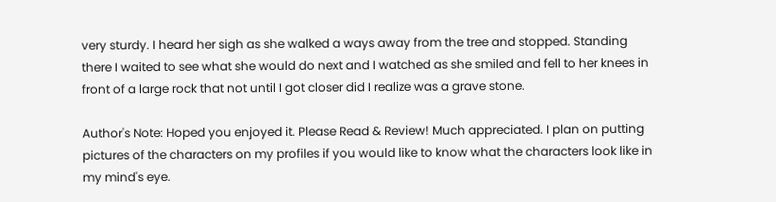very sturdy. I heard her sigh as she walked a ways away from the tree and stopped. Standing there I waited to see what she would do next and I watched as she smiled and fell to her knees in front of a large rock that not until I got closer did I realize was a grave stone.

Author's Note: Hoped you enjoyed it. Please Read & Review! Much appreciated. I plan on putting pictures of the characters on my profiles if you would like to know what the characters look like in my mind's eye.